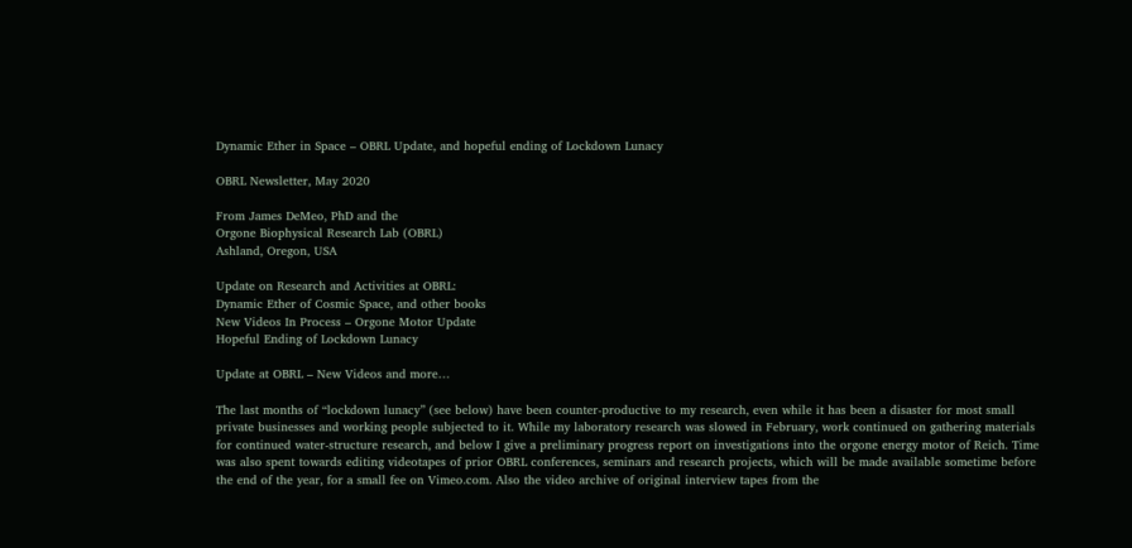Dynamic Ether in Space – OBRL Update, and hopeful ending of Lockdown Lunacy

OBRL Newsletter, May 2020

From James DeMeo, PhD and the
Orgone Biophysical Research Lab (OBRL)
Ashland, Oregon, USA

Update on Research and Activities at OBRL:
Dynamic Ether of Cosmic Space, and other books
New Videos In Process – Orgone Motor Update
Hopeful Ending of Lockdown Lunacy

Update at OBRL – New Videos and more…

The last months of “lockdown lunacy” (see below) have been counter-productive to my research, even while it has been a disaster for most small private businesses and working people subjected to it. While my laboratory research was slowed in February, work continued on gathering materials for continued water-structure research, and below I give a preliminary progress report on investigations into the orgone energy motor of Reich. Time was also spent towards editing videotapes of prior OBRL conferences, seminars and research projects, which will be made available sometime before the end of the year, for a small fee on Vimeo.com. Also the video archive of original interview tapes from the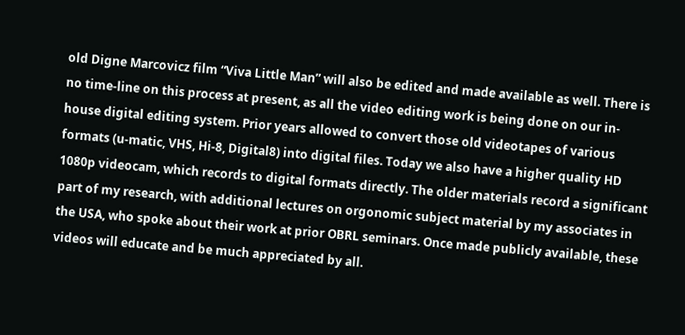old Digne Marcovicz film “Viva Little Man” will also be edited and made available as well. There is no time-line on this process at present, as all the video editing work is being done on our in-house digital editing system. Prior years allowed to convert those old videotapes of various formats (u-matic, VHS, Hi-8, Digital8) into digital files. Today we also have a higher quality HD 1080p videocam, which records to digital formats directly. The older materials record a significant part of my research, with additional lectures on orgonomic subject material by my associates in the USA, who spoke about their work at prior OBRL seminars. Once made publicly available, these videos will educate and be much appreciated by all.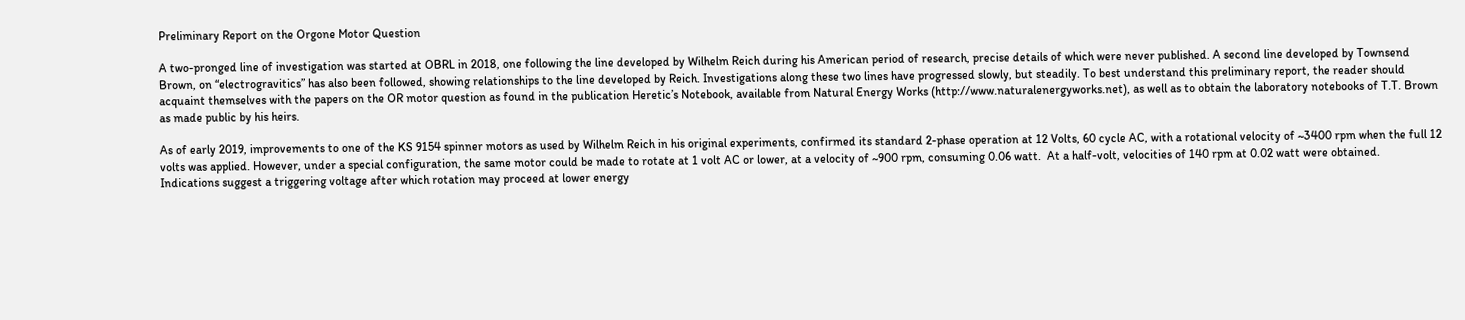Preliminary Report on the Orgone Motor Question

A two-pronged line of investigation was started at OBRL in 2018, one following the line developed by Wilhelm Reich during his American period of research, precise details of which were never published. A second line developed by Townsend Brown, on “electrogravitics” has also been followed, showing relationships to the line developed by Reich. Investigations along these two lines have progressed slowly, but steadily. To best understand this preliminary report, the reader should acquaint themselves with the papers on the OR motor question as found in the publication Heretic’s Notebook, available from Natural Energy Works (http://www.naturalenergyworks.net), as well as to obtain the laboratory notebooks of T.T. Brown as made public by his heirs.

As of early 2019, improvements to one of the KS 9154 spinner motors as used by Wilhelm Reich in his original experiments, confirmed its standard 2-phase operation at 12 Volts, 60 cycle AC, with a rotational velocity of ~3400 rpm when the full 12 volts was applied. However, under a special configuration, the same motor could be made to rotate at 1 volt AC or lower, at a velocity of ~900 rpm, consuming 0.06 watt.  At a half-volt, velocities of 140 rpm at 0.02 watt were obtained.  Indications suggest a triggering voltage after which rotation may proceed at lower energy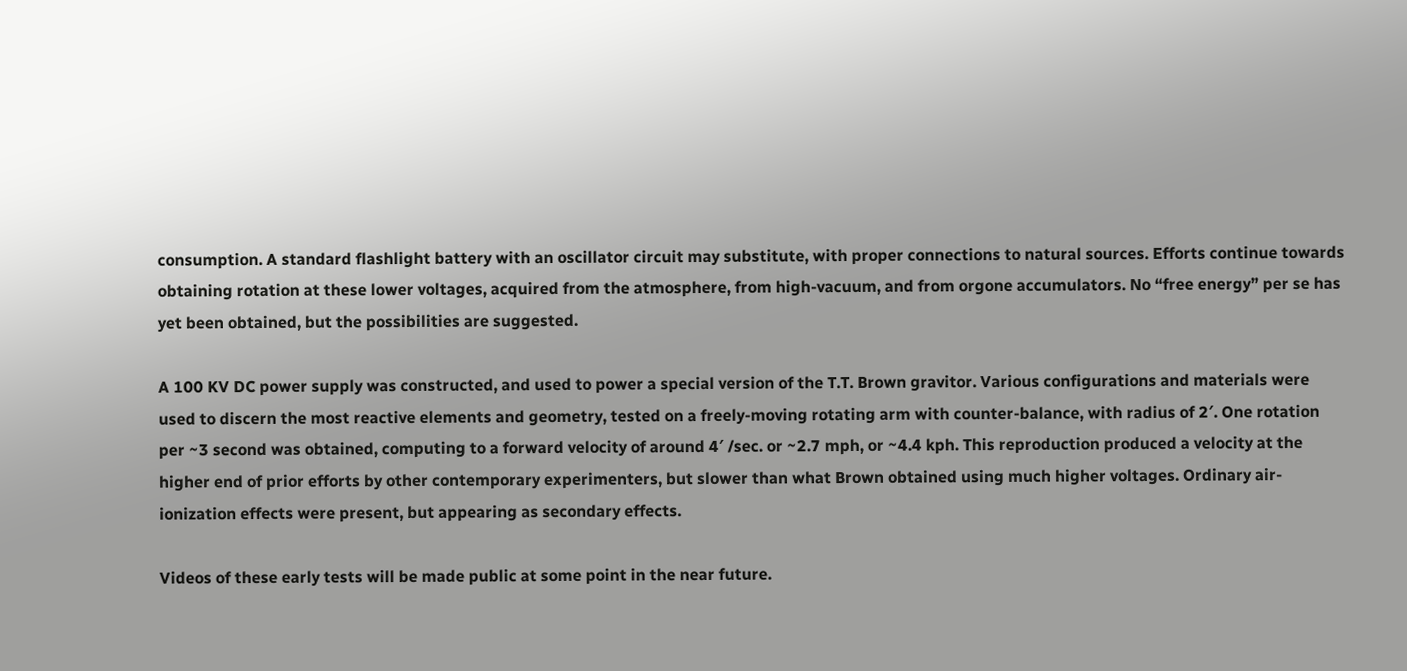consumption. A standard flashlight battery with an oscillator circuit may substitute, with proper connections to natural sources. Efforts continue towards obtaining rotation at these lower voltages, acquired from the atmosphere, from high-vacuum, and from orgone accumulators. No “free energy” per se has yet been obtained, but the possibilities are suggested.

A 100 KV DC power supply was constructed, and used to power a special version of the T.T. Brown gravitor. Various configurations and materials were used to discern the most reactive elements and geometry, tested on a freely-moving rotating arm with counter-balance, with radius of 2′. One rotation per ~3 second was obtained, computing to a forward velocity of around 4′ /sec. or ~2.7 mph, or ~4.4 kph. This reproduction produced a velocity at the higher end of prior efforts by other contemporary experimenters, but slower than what Brown obtained using much higher voltages. Ordinary air-ionization effects were present, but appearing as secondary effects.

Videos of these early tests will be made public at some point in the near future.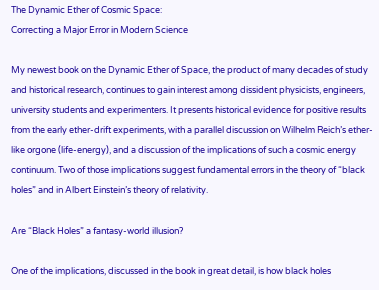The Dynamic Ether of Cosmic Space:
Correcting a Major Error in Modern Science

My newest book on the Dynamic Ether of Space, the product of many decades of study and historical research, continues to gain interest among dissident physicists, engineers, university students and experimenters. It presents historical evidence for positive results from the early ether-drift experiments, with a parallel discussion on Wilhelm Reich’s ether-like orgone (life-energy), and a discussion of the implications of such a cosmic energy continuum. Two of those implications suggest fundamental errors in the theory of “black holes” and in Albert Einstein’s theory of relativity.

Are “Black Holes” a fantasy-world illusion?

One of the implications, discussed in the book in great detail, is how black holes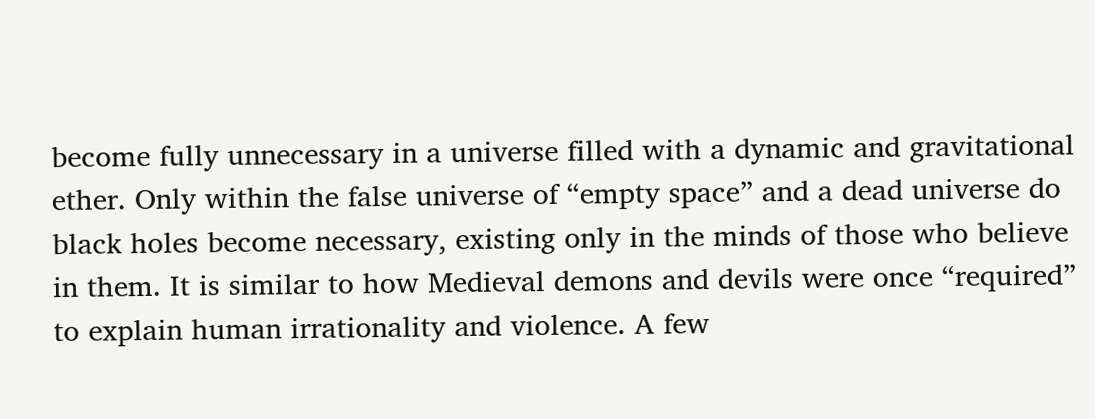become fully unnecessary in a universe filled with a dynamic and gravitational ether. Only within the false universe of “empty space” and a dead universe do black holes become necessary, existing only in the minds of those who believe in them. It is similar to how Medieval demons and devils were once “required” to explain human irrationality and violence. A few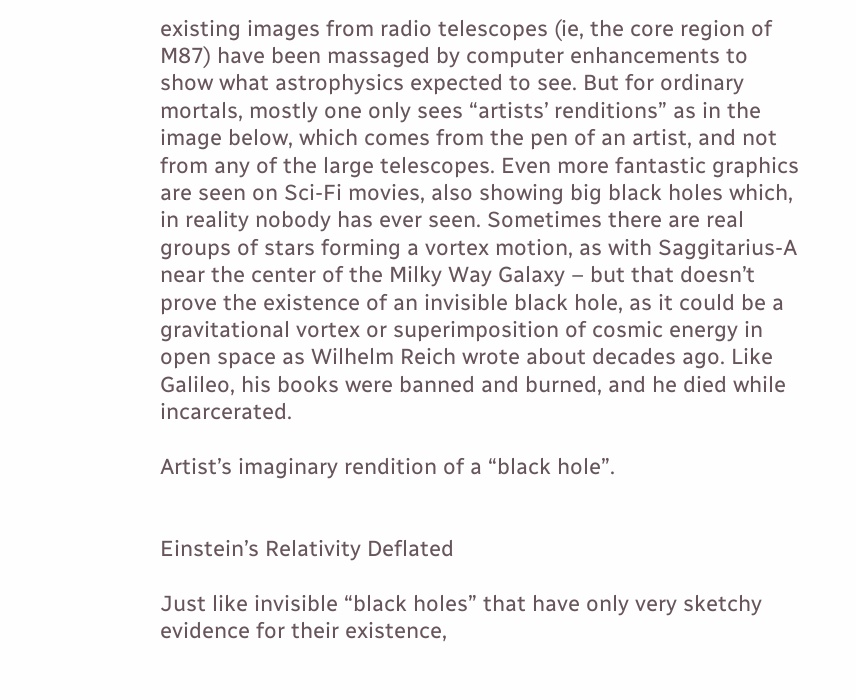existing images from radio telescopes (ie, the core region of M87) have been massaged by computer enhancements to show what astrophysics expected to see. But for ordinary mortals, mostly one only sees “artists’ renditions” as in the image below, which comes from the pen of an artist, and not from any of the large telescopes. Even more fantastic graphics are seen on Sci-Fi movies, also showing big black holes which, in reality nobody has ever seen. Sometimes there are real groups of stars forming a vortex motion, as with Saggitarius-A near the center of the Milky Way Galaxy – but that doesn’t prove the existence of an invisible black hole, as it could be a gravitational vortex or superimposition of cosmic energy in open space as Wilhelm Reich wrote about decades ago. Like Galileo, his books were banned and burned, and he died while incarcerated.

Artist’s imaginary rendition of a “black hole”.


Einstein’s Relativity Deflated

Just like invisible “black holes” that have only very sketchy evidence for their existence,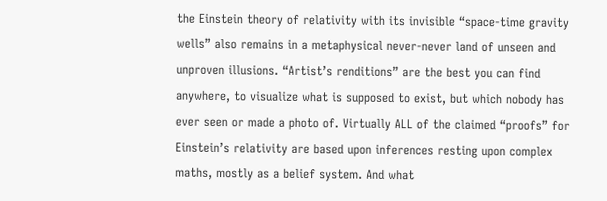the Einstein theory of relativity with its invisible “space-time gravity wells” also remains in a metaphysical never-never land of unseen and unproven illusions. “Artist’s renditions” are the best you can find anywhere, to visualize what is supposed to exist, but which nobody has ever seen or made a photo of. Virtually ALL of the claimed “proofs” for Einstein’s relativity are based upon inferences resting upon complex maths, mostly as a belief system. And what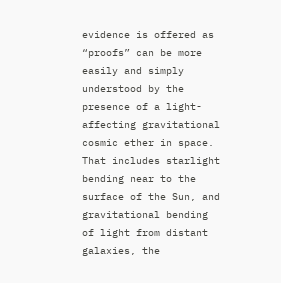evidence is offered as “proofs” can be more easily and simply understood by the presence of a light-affecting gravitational cosmic ether in space. That includes starlight bending near to the surface of the Sun, and gravitational bending of light from distant galaxies, the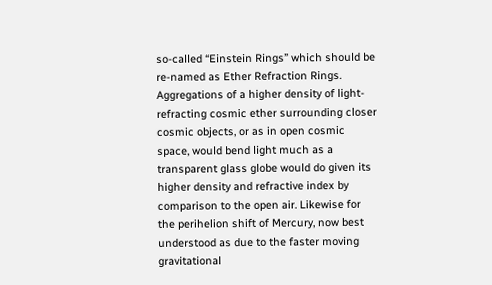so-called “Einstein Rings” which should be re-named as Ether Refraction Rings. Aggregations of a higher density of light-refracting cosmic ether surrounding closer cosmic objects, or as in open cosmic space, would bend light much as a transparent glass globe would do given its higher density and refractive index by comparison to the open air. Likewise for the perihelion shift of Mercury, now best understood as due to the faster moving gravitational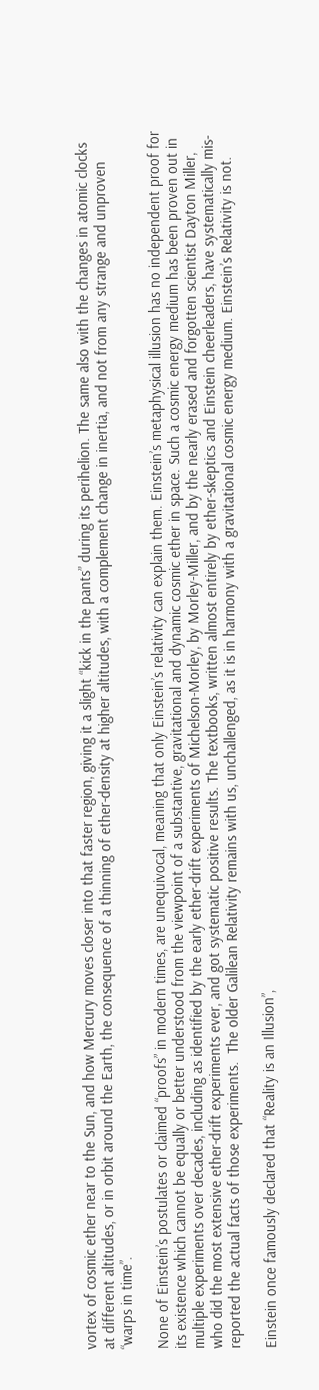vortex of cosmic ether near to the Sun, and how Mercury moves closer into that faster region, giving it a slight “kick in the pants” during its perihelion. The same also with the changes in atomic clocks at different altitudes, or in orbit around the Earth, the consequence of a thinning of ether-density at higher altitudes, with a complement change in inertia, and not from any strange and unproven “warps in time”.

None of Einstein’s postulates or claimed “proofs” in modern times, are unequivocal, meaning that only Einstein’s relativity can explain them. Einstein’s metaphysical illusion has no independent proof for its existence which cannot be equally or better understood from the viewpoint of a substantive, gravitational and dynamic cosmic ether in space. Such a cosmic energy medium has been proven out in multiple experiments over decades, including as identified by the early ether-drift experiments of Michelson-Morley, by Morley-Miller, and by the nearly erased and forgotten scientist Dayton Miller, who did the most extensive ether-drift experiments ever, and got systematic positive results. The textbooks, written almost entirely by ether-skeptics and Einstein cheerleaders, have systematically mis-reported the actual facts of those experiments.  The older Galilean Relativity remains with us, unchallenged, as it is in harmony with a gravitational cosmic energy medium. Einstein’s Relativity is not.

Einstein once famously declared that “Reality is an Illusion”,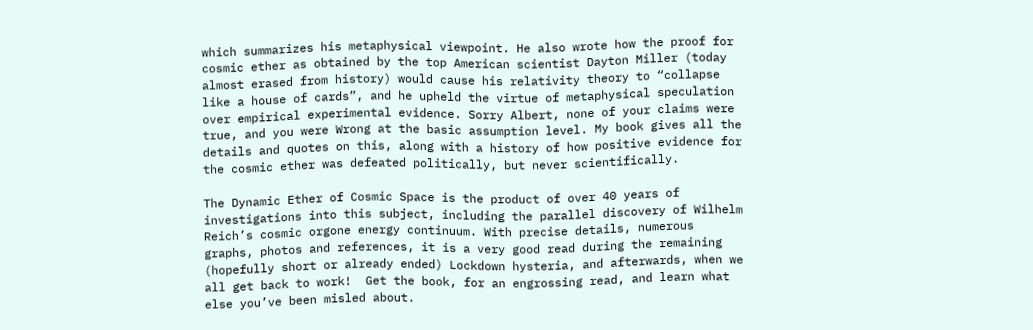which summarizes his metaphysical viewpoint. He also wrote how the proof for cosmic ether as obtained by the top American scientist Dayton Miller (today almost erased from history) would cause his relativity theory to “collapse like a house of cards”, and he upheld the virtue of metaphysical speculation over empirical experimental evidence. Sorry Albert, none of your claims were true, and you were Wrong at the basic assumption level. My book gives all the details and quotes on this, along with a history of how positive evidence for the cosmic ether was defeated politically, but never scientifically.

The Dynamic Ether of Cosmic Space is the product of over 40 years of investigations into this subject, including the parallel discovery of Wilhelm Reich’s cosmic orgone energy continuum. With precise details, numerous graphs, photos and references, it is a very good read during the remaining (hopefully short or already ended) Lockdown hysteria, and afterwards, when we all get back to work!  Get the book, for an engrossing read, and learn what else you’ve been misled about.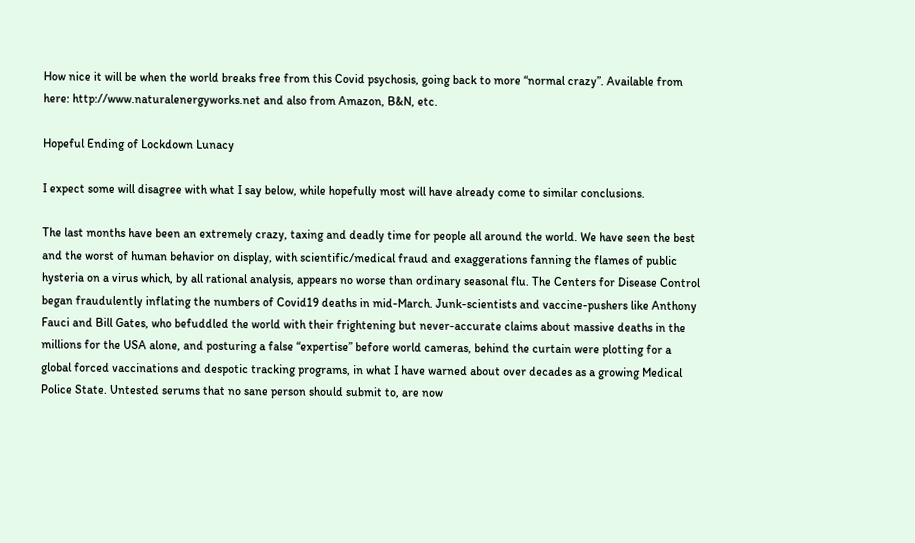How nice it will be when the world breaks free from this Covid psychosis, going back to more “normal crazy”. Available from here: http://www.naturalenergyworks.net and also from Amazon, B&N, etc.

Hopeful Ending of Lockdown Lunacy

I expect some will disagree with what I say below, while hopefully most will have already come to similar conclusions.

The last months have been an extremely crazy, taxing and deadly time for people all around the world. We have seen the best and the worst of human behavior on display, with scientific/medical fraud and exaggerations fanning the flames of public hysteria on a virus which, by all rational analysis, appears no worse than ordinary seasonal flu. The Centers for Disease Control began fraudulently inflating the numbers of Covid19 deaths in mid-March. Junk-scientists and vaccine-pushers like Anthony Fauci and Bill Gates, who befuddled the world with their frightening but never-accurate claims about massive deaths in the millions for the USA alone, and posturing a false “expertise” before world cameras, behind the curtain were plotting for a global forced vaccinations and despotic tracking programs, in what I have warned about over decades as a growing Medical Police State. Untested serums that no sane person should submit to, are now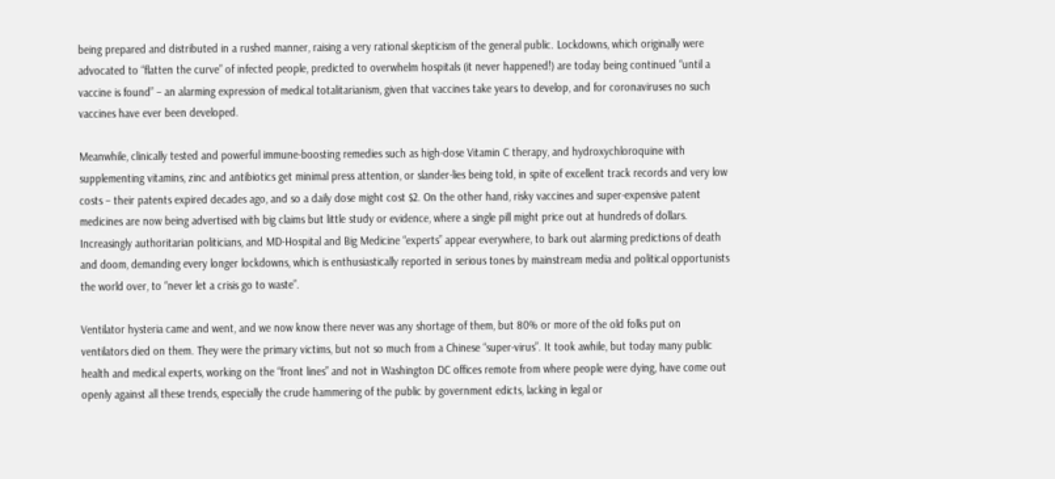being prepared and distributed in a rushed manner, raising a very rational skepticism of the general public. Lockdowns, which originally were advocated to “flatten the curve” of infected people, predicted to overwhelm hospitals (it never happened!) are today being continued “until a vaccine is found” – an alarming expression of medical totalitarianism, given that vaccines take years to develop, and for coronaviruses no such vaccines have ever been developed.

Meanwhile, clinically tested and powerful immune-boosting remedies such as high-dose Vitamin C therapy, and hydroxychloroquine with supplementing vitamins, zinc and antibiotics get minimal press attention, or slander-lies being told, in spite of excellent track records and very low costs – their patents expired decades ago, and so a daily dose might cost $2. On the other hand, risky vaccines and super-expensive patent medicines are now being advertised with big claims but little study or evidence, where a single pill might price out at hundreds of dollars. Increasingly authoritarian politicians, and MD-Hospital and Big Medicine “experts” appear everywhere, to bark out alarming predictions of death and doom, demanding every longer lockdowns, which is enthusiastically reported in serious tones by mainstream media and political opportunists the world over, to “never let a crisis go to waste”.

Ventilator hysteria came and went, and we now know there never was any shortage of them, but 80% or more of the old folks put on ventilators died on them. They were the primary victims, but not so much from a Chinese “super-virus”. It took awhile, but today many public health and medical experts, working on the “front lines” and not in Washington DC offices remote from where people were dying, have come out openly against all these trends, especially the crude hammering of the public by government edicts, lacking in legal or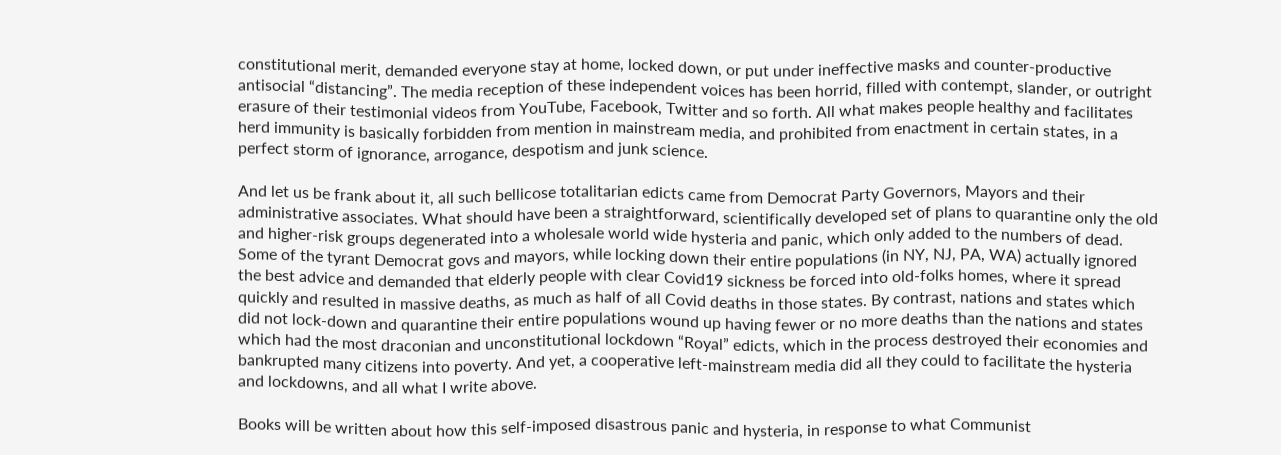constitutional merit, demanded everyone stay at home, locked down, or put under ineffective masks and counter-productive antisocial “distancing”. The media reception of these independent voices has been horrid, filled with contempt, slander, or outright erasure of their testimonial videos from YouTube, Facebook, Twitter and so forth. All what makes people healthy and facilitates herd immunity is basically forbidden from mention in mainstream media, and prohibited from enactment in certain states, in a perfect storm of ignorance, arrogance, despotism and junk science.

And let us be frank about it, all such bellicose totalitarian edicts came from Democrat Party Governors, Mayors and their administrative associates. What should have been a straightforward, scientifically developed set of plans to quarantine only the old and higher-risk groups degenerated into a wholesale world wide hysteria and panic, which only added to the numbers of dead. Some of the tyrant Democrat govs and mayors, while locking down their entire populations (in NY, NJ, PA, WA) actually ignored the best advice and demanded that elderly people with clear Covid19 sickness be forced into old-folks homes, where it spread quickly and resulted in massive deaths, as much as half of all Covid deaths in those states. By contrast, nations and states which did not lock-down and quarantine their entire populations wound up having fewer or no more deaths than the nations and states which had the most draconian and unconstitutional lockdown “Royal” edicts, which in the process destroyed their economies and bankrupted many citizens into poverty. And yet, a cooperative left-mainstream media did all they could to facilitate the hysteria and lockdowns, and all what I write above.

Books will be written about how this self-imposed disastrous panic and hysteria, in response to what Communist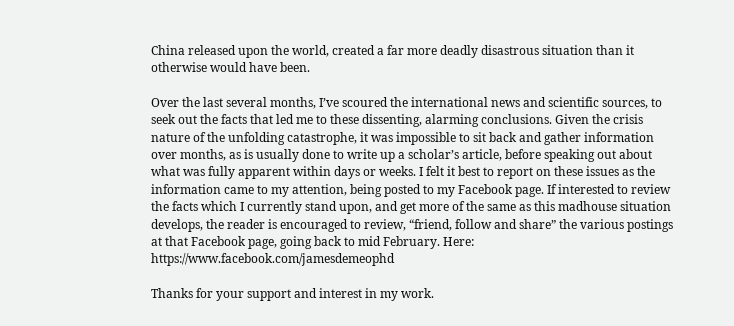China released upon the world, created a far more deadly disastrous situation than it otherwise would have been.

Over the last several months, I’ve scoured the international news and scientific sources, to seek out the facts that led me to these dissenting, alarming conclusions. Given the crisis nature of the unfolding catastrophe, it was impossible to sit back and gather information over months, as is usually done to write up a scholar’s article, before speaking out about what was fully apparent within days or weeks. I felt it best to report on these issues as the information came to my attention, being posted to my Facebook page. If interested to review the facts which I currently stand upon, and get more of the same as this madhouse situation develops, the reader is encouraged to review, “friend, follow and share” the various postings at that Facebook page, going back to mid February. Here: https://www.facebook.com/jamesdemeophd

Thanks for your support and interest in my work.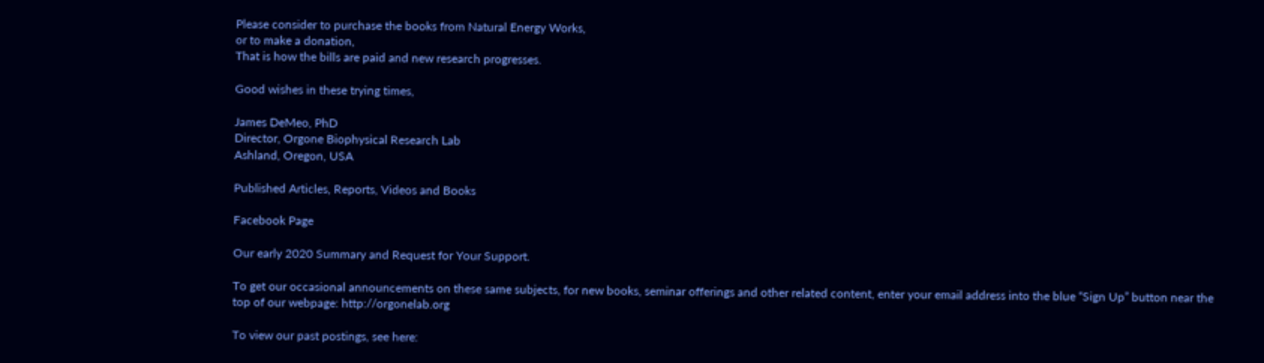Please consider to purchase the books from Natural Energy Works,
or to make a donation,
That is how the bills are paid and new research progresses.

Good wishes in these trying times,

James DeMeo, PhD
Director, Orgone Biophysical Research Lab
Ashland, Oregon, USA

Published Articles, Reports, Videos and Books

Facebook Page

Our early 2020 Summary and Request for Your Support.

To get our occasional announcements on these same subjects, for new books, seminar offerings and other related content, enter your email address into the blue “Sign Up” button near the top of our webpage: http://orgonelab.org

To view our past postings, see here: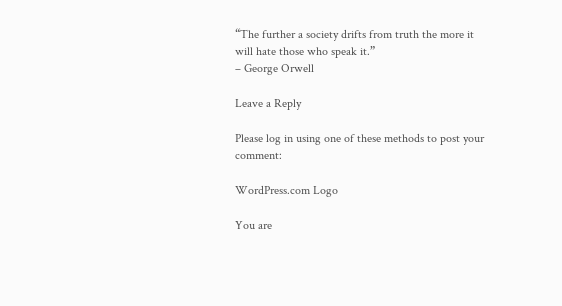“The further a society drifts from truth the more it will hate those who speak it.”
– George Orwell

Leave a Reply

Please log in using one of these methods to post your comment:

WordPress.com Logo

You are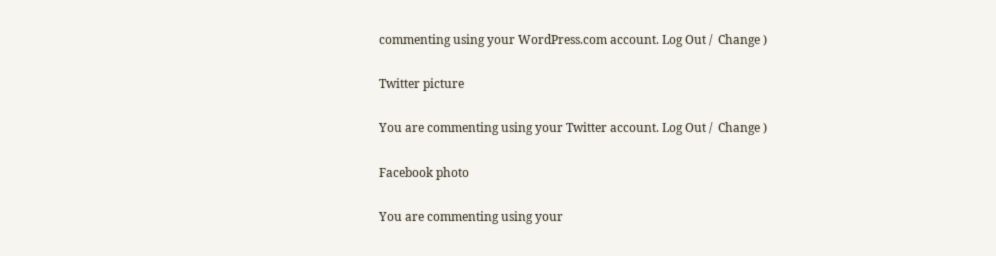commenting using your WordPress.com account. Log Out /  Change )

Twitter picture

You are commenting using your Twitter account. Log Out /  Change )

Facebook photo

You are commenting using your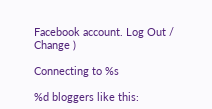Facebook account. Log Out /  Change )

Connecting to %s

%d bloggers like this: